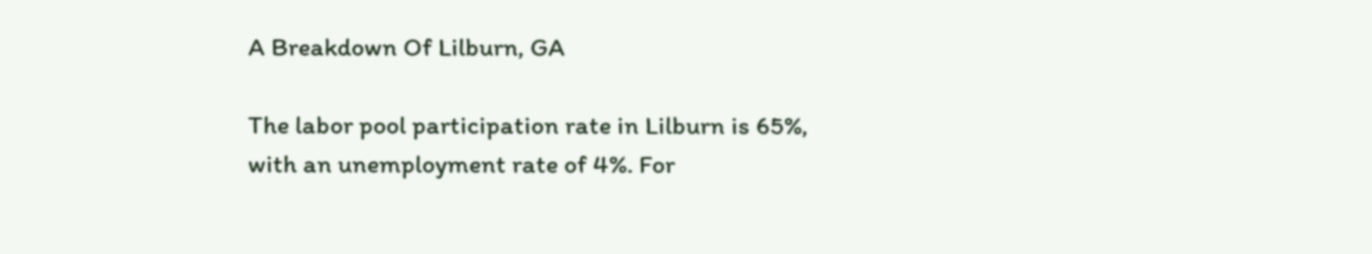A Breakdown Of Lilburn, GA

The labor pool participation rate in Lilburn is 65%, with an unemployment rate of 4%. For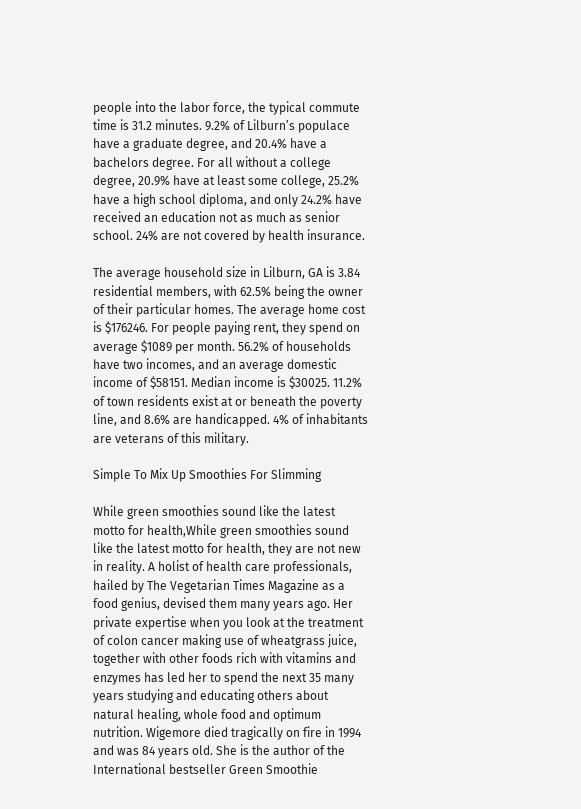people into the labor force, the typical commute time is 31.2 minutes. 9.2% of Lilburn’s populace have a graduate degree, and 20.4% have a bachelors degree. For all without a college degree, 20.9% have at least some college, 25.2% have a high school diploma, and only 24.2% have received an education not as much as senior school. 24% are not covered by health insurance.

The average household size in Lilburn, GA is 3.84 residential members, with 62.5% being the owner of their particular homes. The average home cost is $176246. For people paying rent, they spend on average $1089 per month. 56.2% of households have two incomes, and an average domestic income of $58151. Median income is $30025. 11.2% of town residents exist at or beneath the poverty line, and 8.6% are handicapped. 4% of inhabitants are veterans of this military.

Simple To Mix Up Smoothies For Slimming

While green smoothies sound like the latest motto for health,While green smoothies sound like the latest motto for health, they are not new in reality. A holist of health care professionals, hailed by The Vegetarian Times Magazine as a food genius, devised them many years ago. Her private expertise when you look at the treatment of colon cancer making use of wheatgrass juice, together with other foods rich with vitamins and enzymes has led her to spend the next 35 many years studying and educating others about natural healing, whole food and optimum nutrition. Wigemore died tragically on fire in 1994 and was 84 years old. She is the author of the International bestseller Green Smoothie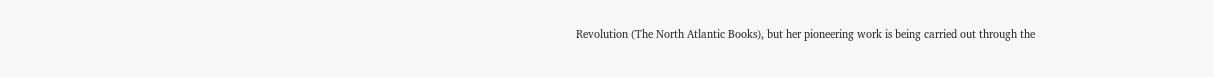Revolution (The North Atlantic Books), but her pioneering work is being carried out through the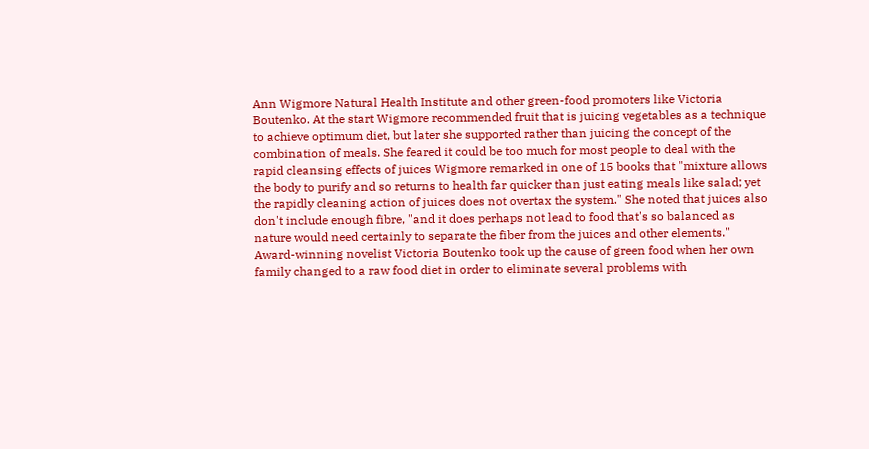Ann Wigmore Natural Health Institute and other green-food promoters like Victoria Boutenko. At the start Wigmore recommended fruit that is juicing vegetables as a technique to achieve optimum diet, but later she supported rather than juicing the concept of the combination of meals. She feared it could be too much for most people to deal with the rapid cleansing effects of juices Wigmore remarked in one of 15 books that "mixture allows the body to purify and so returns to health far quicker than just eating meals like salad; yet the rapidly cleaning action of juices does not overtax the system." She noted that juices also don't include enough fibre, "and it does perhaps not lead to food that's so balanced as nature would need certainly to separate the fiber from the juices and other elements." Award-winning novelist Victoria Boutenko took up the cause of green food when her own family changed to a raw food diet in order to eliminate several problems with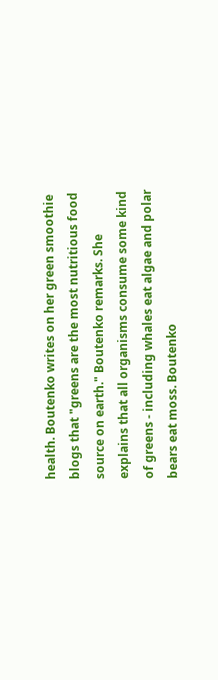health. Boutenko writes on her green smoothie blogs that "greens are the most nutritious food source on earth." Boutenko remarks. She explains that all organisms consume some kind of greens - including whales eat algae and polar bears eat moss. Boutenko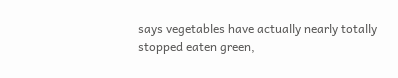says vegetables have actually nearly totally stopped eaten green,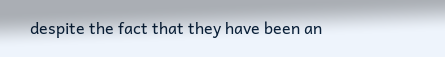despite the fact that they have been an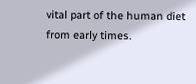vital part of the human diet from early times.